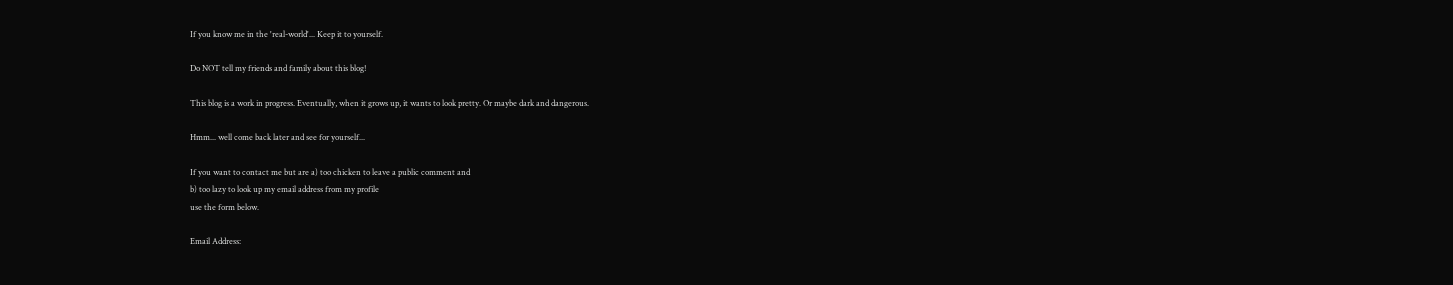If you know me in the 'real-world'... Keep it to yourself.

Do NOT tell my friends and family about this blog!

This blog is a work in progress. Eventually, when it grows up, it wants to look pretty. Or maybe dark and dangerous.

Hmm... well come back later and see for yourself...

If you want to contact me but are a) too chicken to leave a public comment and
b) too lazy to look up my email address from my profile
use the form below.

Email Address: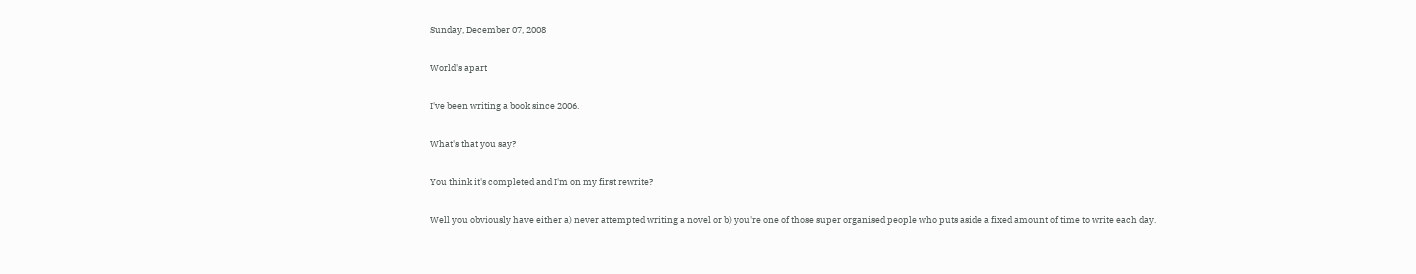Sunday, December 07, 2008

World's apart

I've been writing a book since 2006.

What's that you say?

You think it's completed and I'm on my first rewrite?

Well you obviously have either a) never attempted writing a novel or b) you're one of those super organised people who puts aside a fixed amount of time to write each day.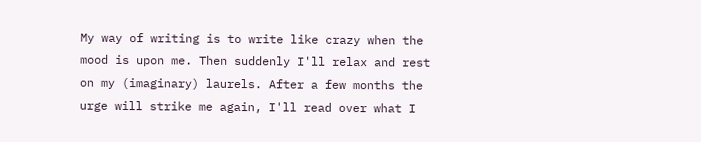My way of writing is to write like crazy when the mood is upon me. Then suddenly I'll relax and rest on my (imaginary) laurels. After a few months the urge will strike me again, I'll read over what I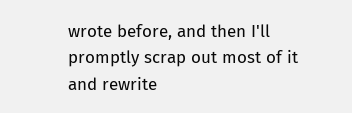wrote before, and then I'll promptly scrap out most of it and rewrite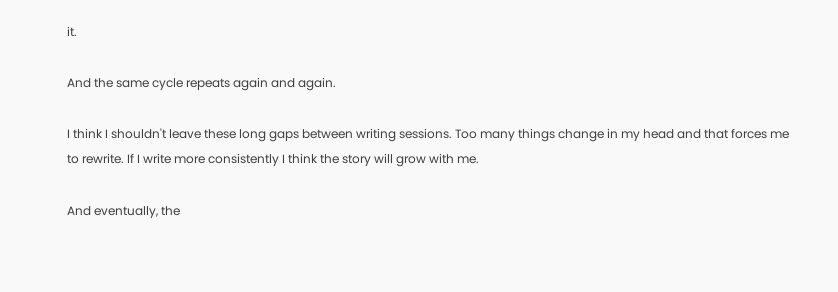it.

And the same cycle repeats again and again.

I think I shouldn't leave these long gaps between writing sessions. Too many things change in my head and that forces me to rewrite. If I write more consistently I think the story will grow with me.

And eventually, the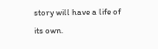story will have a life of its own.